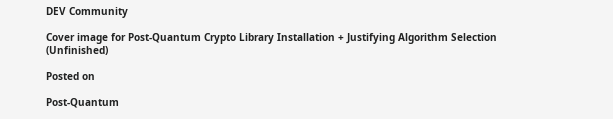DEV Community

Cover image for Post-Quantum Crypto Library Installation + Justifying Algorithm Selection (Unfinished)

Posted on

Post-Quantum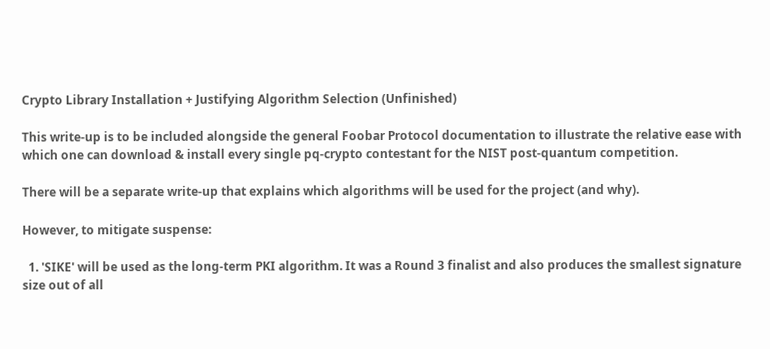Crypto Library Installation + Justifying Algorithm Selection (Unfinished)

This write-up is to be included alongside the general Foobar Protocol documentation to illustrate the relative ease with which one can download & install every single pq-crypto contestant for the NIST post-quantum competition.

There will be a separate write-up that explains which algorithms will be used for the project (and why).

However, to mitigate suspense:

  1. 'SIKE' will be used as the long-term PKI algorithm. It was a Round 3 finalist and also produces the smallest signature size out of all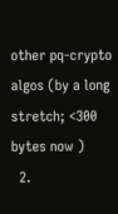other pq-crypto algos (by a long stretch; <300 bytes now )
  2.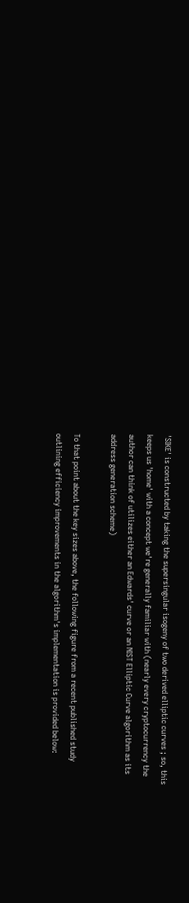'SIKE' is constructed by taking the supersingular isogeny of two derived elliptic curves ; so, this keeps us 'home' with a concept we're generally familiar with (nearly every cryptocurrency the author can think of utilizes either an Edwards' curve or an NIST Elliptic Curve algorithm as its address generation scheme)

To that point about the key sizes above, the following figure from a recent published study outlining efficiency improvements in the algorithm's implementation is provided below: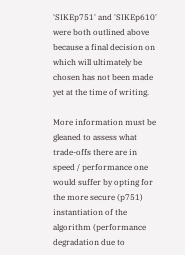'SIKEp751' and 'SIKEp610' were both outlined above because a final decision on which will ultimately be chosen has not been made yet at the time of writing.

More information must be gleaned to assess what trade-offs there are in speed / performance one would suffer by opting for the more secure (p751) instantiation of the algorithm (performance degradation due to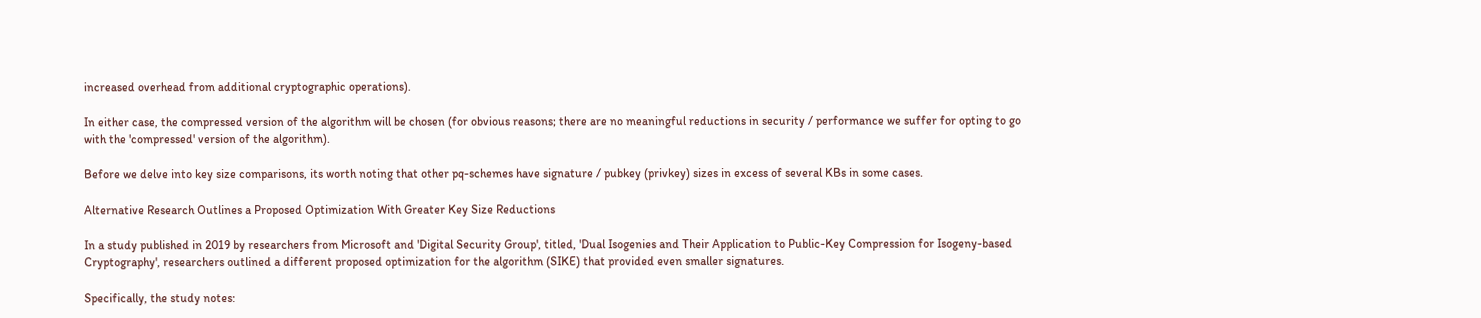increased overhead from additional cryptographic operations).

In either case, the compressed version of the algorithm will be chosen (for obvious reasons; there are no meaningful reductions in security / performance we suffer for opting to go with the 'compressed' version of the algorithm).

Before we delve into key size comparisons, its worth noting that other pq-schemes have signature / pubkey (privkey) sizes in excess of several KBs in some cases.

Alternative Research Outlines a Proposed Optimization With Greater Key Size Reductions

In a study published in 2019 by researchers from Microsoft and 'Digital Security Group', titled, 'Dual Isogenies and Their Application to Public-Key Compression for Isogeny-based Cryptography', researchers outlined a different proposed optimization for the algorithm (SIKE) that provided even smaller signatures.

Specifically, the study notes: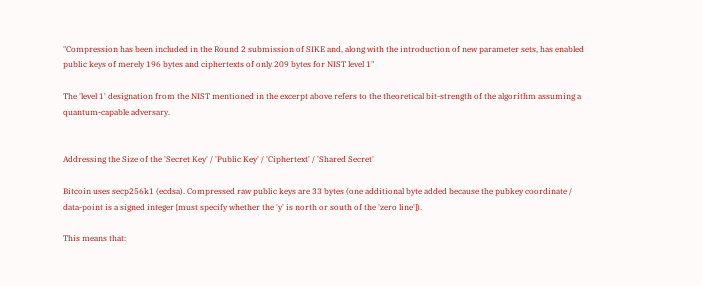"Compression has been included in the Round 2 submission of SIKE and, along with the introduction of new parameter sets, has enabled public keys of merely 196 bytes and ciphertexts of only 209 bytes for NIST level 1"

The 'level 1' designation from the NIST mentioned in the excerpt above refers to the theoretical bit-strength of the algorithm assuming a quantum-capable adversary.


Addressing the Size of the 'Secret Key' / 'Public Key' / 'Ciphertext' / 'Shared Secret'

Bitcoin uses secp256k1 (ecdsa). Compressed raw public keys are 33 bytes (one additional byte added because the pubkey coordinate / data-point is a signed integer [must specify whether the 'y' is north or south of the 'zero line']).

This means that: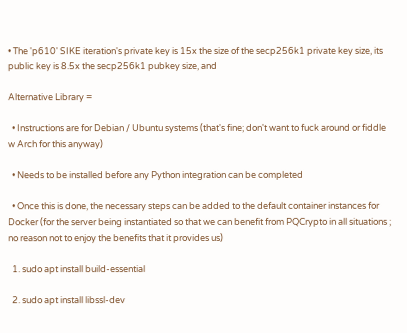• The 'p610' SIKE iteration's private key is 15x the size of the secp256k1 private key size, its public key is 8.5x the secp256k1 pubkey size, and

Alternative Library =

  • Instructions are for Debian / Ubuntu systems (that's fine; don't want to fuck around or fiddle w Arch for this anyway)

  • Needs to be installed before any Python integration can be completed

  • Once this is done, the necessary steps can be added to the default container instances for Docker (for the server being instantiated so that we can benefit from PQCrypto in all situations ; no reason not to enjoy the benefits that it provides us)

  1. sudo apt install build-essential

  2. sudo apt install libssl-dev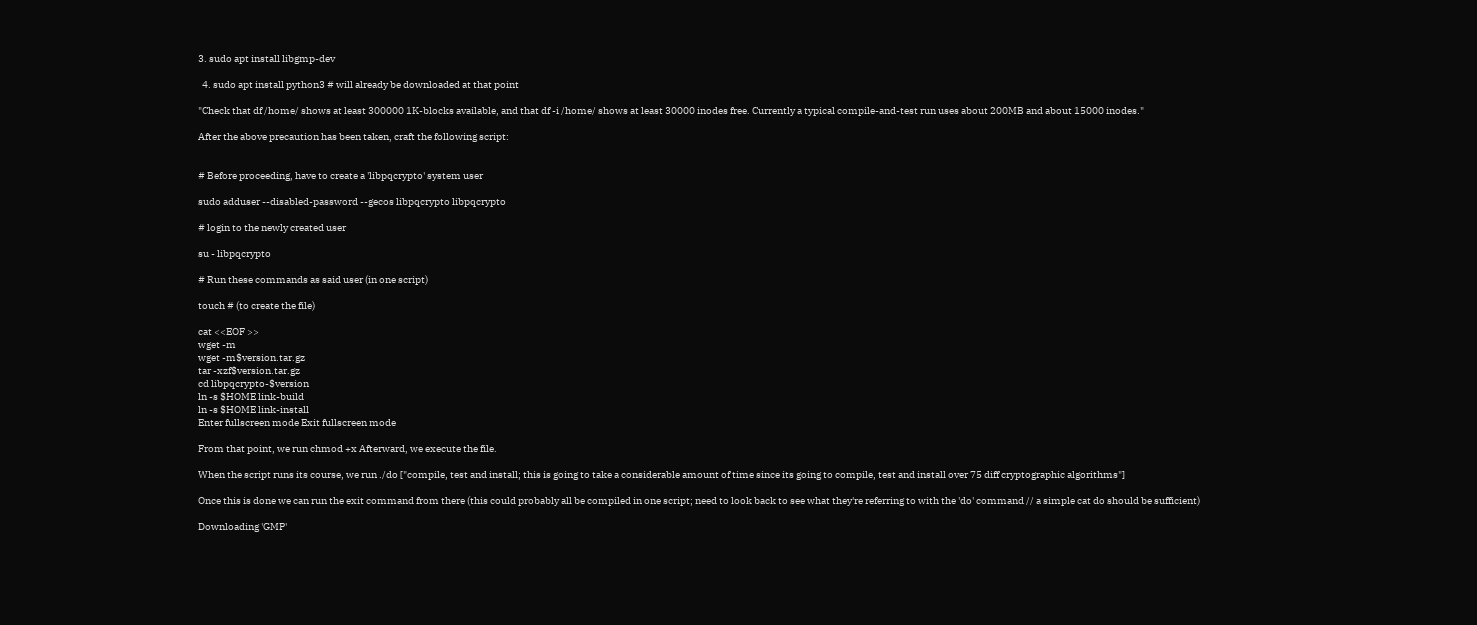3. sudo apt install libgmp-dev

  4. sudo apt install python3 # will already be downloaded at that point

"Check that df /home/ shows at least 300000 1K-blocks available, and that df -i /home/ shows at least 30000 inodes free. Currently a typical compile-and-test run uses about 200MB and about 15000 inodes."

After the above precaution has been taken, craft the following script:


# Before proceeding, have to create a 'libpqcrypto' system user

sudo adduser --disabled-password --gecos libpqcrypto libpqcrypto

# login to the newly created user

su - libpqcrypto

# Run these commands as said user (in one script)

touch # (to create the file)

cat <<EOF >>
wget -m
wget -m$version.tar.gz
tar -xzf$version.tar.gz
cd libpqcrypto-$version
ln -s $HOME link-build
ln -s $HOME link-install
Enter fullscreen mode Exit fullscreen mode

From that point, we run chmod +x Afterward, we execute the file.

When the script runs its course, we run ./do ["compile, test and install; this is going to take a considerable amount of time since its going to compile, test and install over 75 diff cryptographic algorithms"]

Once this is done we can run the exit command from there (this could probably all be compiled in one script; need to look back to see what they're referring to with the 'do' command // a simple cat do should be sufficient)

Downloading 'GMP'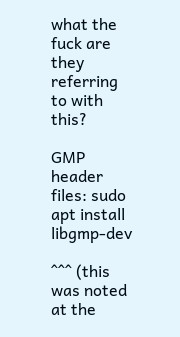what the fuck are they referring to with this?

GMP header files: sudo apt install libgmp-dev

^^^ (this was noted at the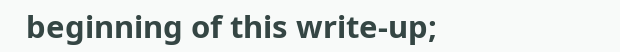beginning of this write-up;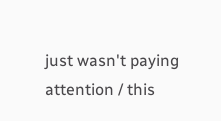just wasn't paying attention / this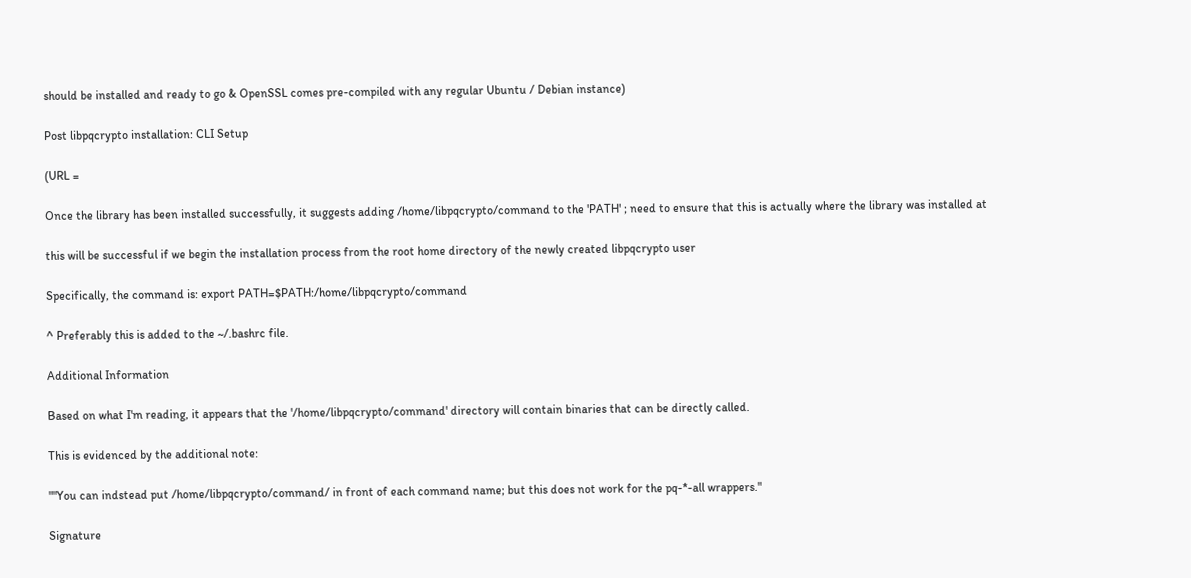should be installed and ready to go & OpenSSL comes pre-compiled with any regular Ubuntu / Debian instance)

Post libpqcrypto installation: CLI Setup

(URL =

Once the library has been installed successfully, it suggests adding /home/libpqcrypto/command to the 'PATH' ; need to ensure that this is actually where the library was installed at

this will be successful if we begin the installation process from the root home directory of the newly created libpqcrypto user

Specifically, the command is: export PATH=$PATH:/home/libpqcrypto/command

^ Preferably this is added to the ~/.bashrc file.

Additional Information

Based on what I'm reading, it appears that the '/home/libpqcrypto/command' directory will contain binaries that can be directly called.

This is evidenced by the additional note:

""You can indstead put /home/libpqcrypto/command/ in front of each command name; but this does not work for the pq-*-all wrappers."

Signature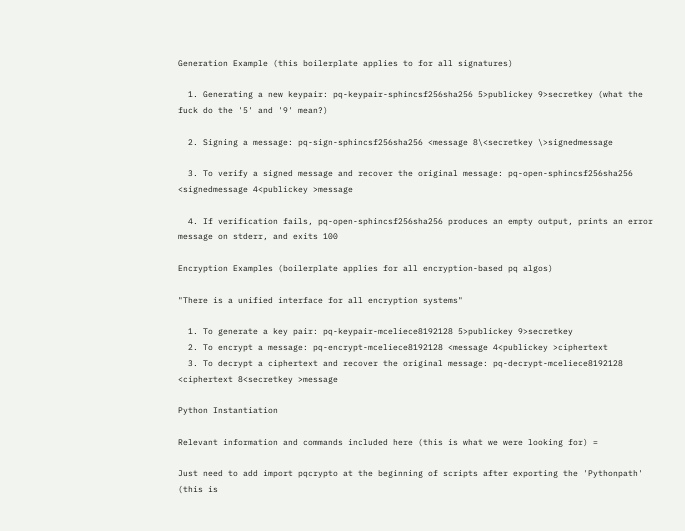Generation Example (this boilerplate applies to for all signatures)

  1. Generating a new keypair: pq-keypair-sphincsf256sha256 5>publickey 9>secretkey (what the fuck do the '5' and '9' mean?)

  2. Signing a message: pq-sign-sphincsf256sha256 <message 8\<secretkey \>signedmessage

  3. To verify a signed message and recover the original message: pq-open-sphincsf256sha256 <signedmessage 4<publickey >message

  4. If verification fails, pq-open-sphincsf256sha256 produces an empty output, prints an error message on stderr, and exits 100

Encryption Examples (boilerplate applies for all encryption-based pq algos)

"There is a unified interface for all encryption systems"

  1. To generate a key pair: pq-keypair-mceliece8192128 5>publickey 9>secretkey
  2. To encrypt a message: pq-encrypt-mceliece8192128 <message 4<publickey >ciphertext
  3. To decrypt a ciphertext and recover the original message: pq-decrypt-mceliece8192128 <ciphertext 8<secretkey >message

Python Instantiation

Relevant information and commands included here (this is what we were looking for) =

Just need to add import pqcrypto at the beginning of scripts after exporting the 'Pythonpath' (this is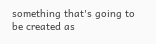something that's going to be created as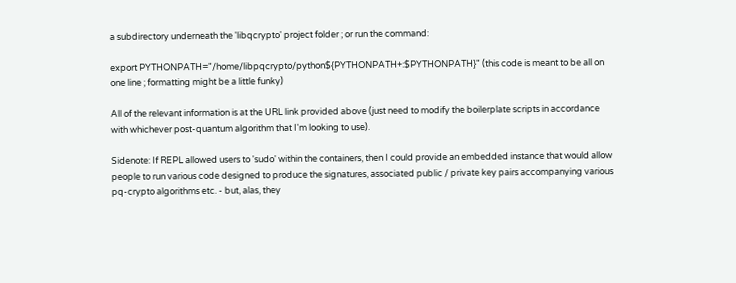a subdirectory underneath the 'libqcrypto' project folder ; or run the command:

export PYTHONPATH="/home/libpqcrypto/python${PYTHONPATH+:$PYTHONPATH}" (this code is meant to be all on one line ; formatting might be a little funky)

All of the relevant information is at the URL link provided above (just need to modify the boilerplate scripts in accordance with whichever post-quantum algorithm that I'm looking to use).

Sidenote: If REPL allowed users to 'sudo' within the containers, then I could provide an embedded instance that would allow people to run various code designed to produce the signatures, associated public / private key pairs accompanying various pq-crypto algorithms etc. - but, alas, they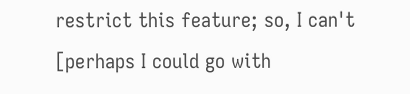restrict this feature; so, I can't [perhaps I could go with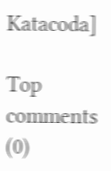Katacoda]

Top comments (0)